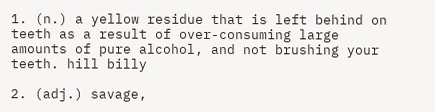1. (n.) a yellow residue that is left behind on teeth as a result of over-consuming large amounts of pure alcohol, and not brushing your teeth. hill billy

2. (adj.) savage,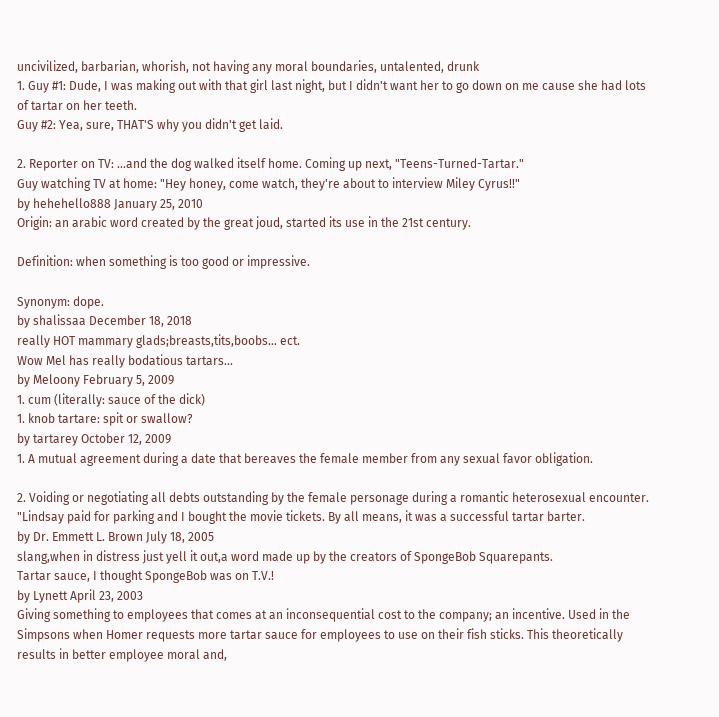uncivilized, barbarian, whorish, not having any moral boundaries, untalented, drunk
1. Guy #1: Dude, I was making out with that girl last night, but I didn't want her to go down on me cause she had lots of tartar on her teeth.
Guy #2: Yea, sure, THAT'S why you didn't get laid.

2. Reporter on TV: ...and the dog walked itself home. Coming up next, "Teens-Turned-Tartar."
Guy watching TV at home: "Hey honey, come watch, they're about to interview Miley Cyrus!!"
by hehehello888 January 25, 2010
Origin: an arabic word created by the great joud, started its use in the 21st century.

Definition: when something is too good or impressive.

Synonym: dope.
by shalissaa December 18, 2018
really HOT mammary glads;breasts,tits,boobs... ect.
Wow Mel has really bodatious tartars...
by Meloony February 5, 2009
1. cum (literally: sauce of the dick)
1. knob tartare: spit or swallow?
by tartarey October 12, 2009
1. A mutual agreement during a date that bereaves the female member from any sexual favor obligation.

2. Voiding or negotiating all debts outstanding by the female personage during a romantic heterosexual encounter.
"Lindsay paid for parking and I bought the movie tickets. By all means, it was a successful tartar barter.
by Dr. Emmett L. Brown July 18, 2005
slang,when in distress just yell it out,a word made up by the creators of SpongeBob Squarepants.
Tartar sauce, I thought SpongeBob was on T.V.!
by Lynett April 23, 2003
Giving something to employees that comes at an inconsequential cost to the company; an incentive. Used in the Simpsons when Homer requests more tartar sauce for employees to use on their fish sticks. This theoretically results in better employee moral and,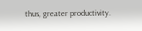thus, greater productivity.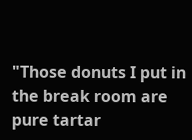"Those donuts I put in the break room are pure tartar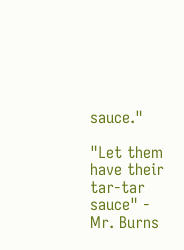sauce."

"Let them have their tar-tar sauce" - Mr. Burns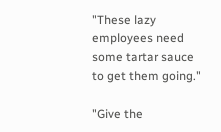"These lazy employees need some tartar sauce to get them going."

"Give the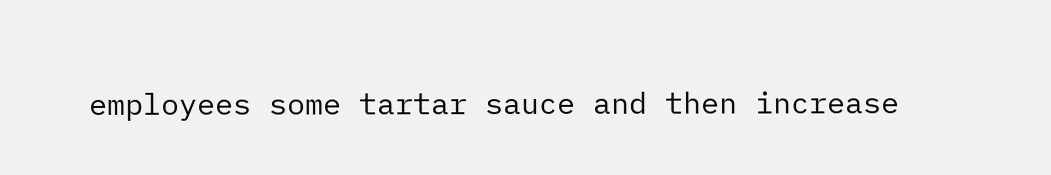employees some tartar sauce and then increase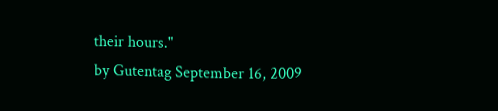their hours."
by Gutentag September 16, 2009